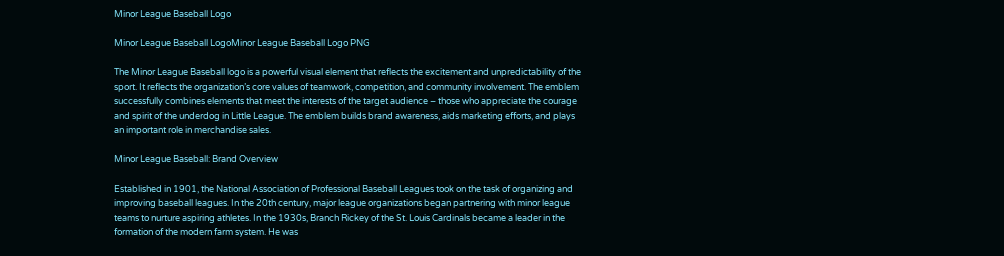Minor League Baseball Logo

Minor League Baseball LogoMinor League Baseball Logo PNG

The Minor League Baseball logo is a powerful visual element that reflects the excitement and unpredictability of the sport. It reflects the organization’s core values of teamwork, competition, and community involvement. The emblem successfully combines elements that meet the interests of the target audience – those who appreciate the courage and spirit of the underdog in Little League. The emblem builds brand awareness, aids marketing efforts, and plays an important role in merchandise sales.

Minor League Baseball: Brand Overview

Established in 1901, the National Association of Professional Baseball Leagues took on the task of organizing and improving baseball leagues. In the 20th century, major league organizations began partnering with minor league teams to nurture aspiring athletes. In the 1930s, Branch Rickey of the St. Louis Cardinals became a leader in the formation of the modern farm system. He was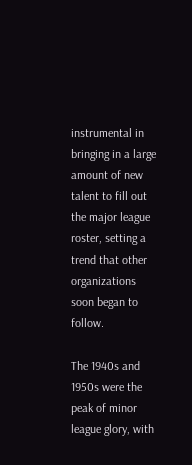instrumental in bringing in a large amount of new talent to fill out the major league roster, setting a trend that other organizations soon began to follow.

The 1940s and 1950s were the peak of minor league glory, with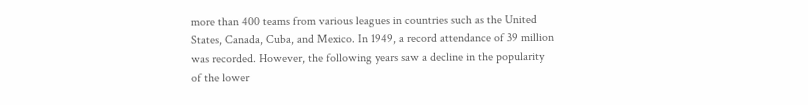more than 400 teams from various leagues in countries such as the United States, Canada, Cuba, and Mexico. In 1949, a record attendance of 39 million was recorded. However, the following years saw a decline in the popularity of the lower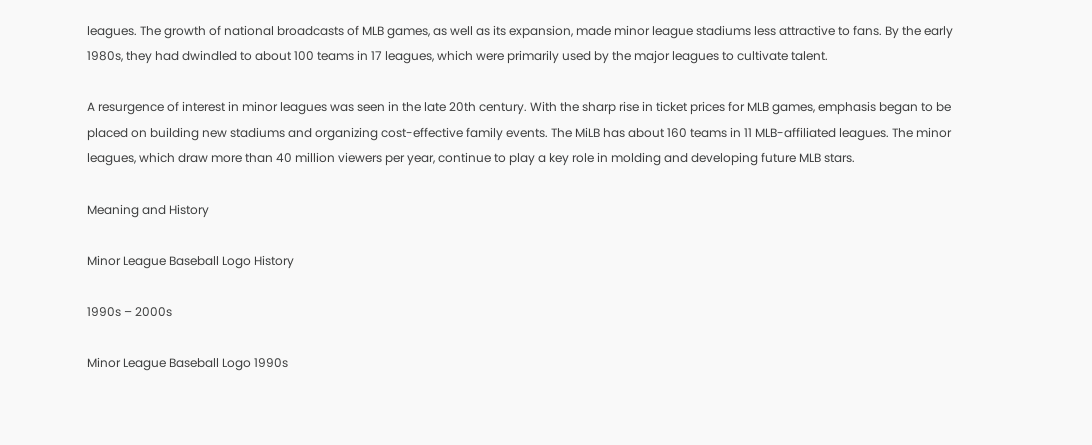leagues. The growth of national broadcasts of MLB games, as well as its expansion, made minor league stadiums less attractive to fans. By the early 1980s, they had dwindled to about 100 teams in 17 leagues, which were primarily used by the major leagues to cultivate talent.

A resurgence of interest in minor leagues was seen in the late 20th century. With the sharp rise in ticket prices for MLB games, emphasis began to be placed on building new stadiums and organizing cost-effective family events. The MiLB has about 160 teams in 11 MLB-affiliated leagues. The minor leagues, which draw more than 40 million viewers per year, continue to play a key role in molding and developing future MLB stars.

Meaning and History

Minor League Baseball Logo History

1990s – 2000s

Minor League Baseball Logo 1990s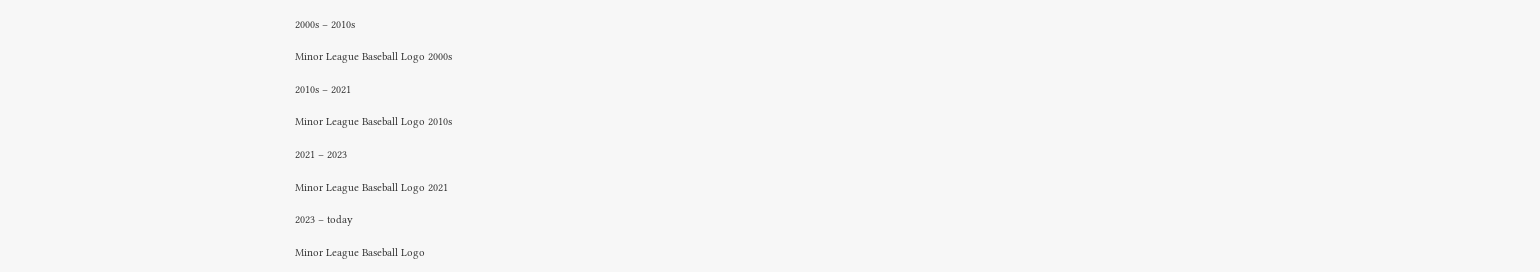2000s – 2010s

Minor League Baseball Logo 2000s

2010s – 2021

Minor League Baseball Logo 2010s

2021 – 2023

Minor League Baseball Logo 2021

2023 – today

Minor League Baseball Logo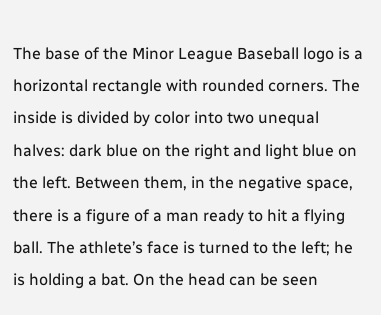The base of the Minor League Baseball logo is a horizontal rectangle with rounded corners. The inside is divided by color into two unequal halves: dark blue on the right and light blue on the left. Between them, in the negative space, there is a figure of a man ready to hit a flying ball. The athlete’s face is turned to the left; he is holding a bat. On the head can be seen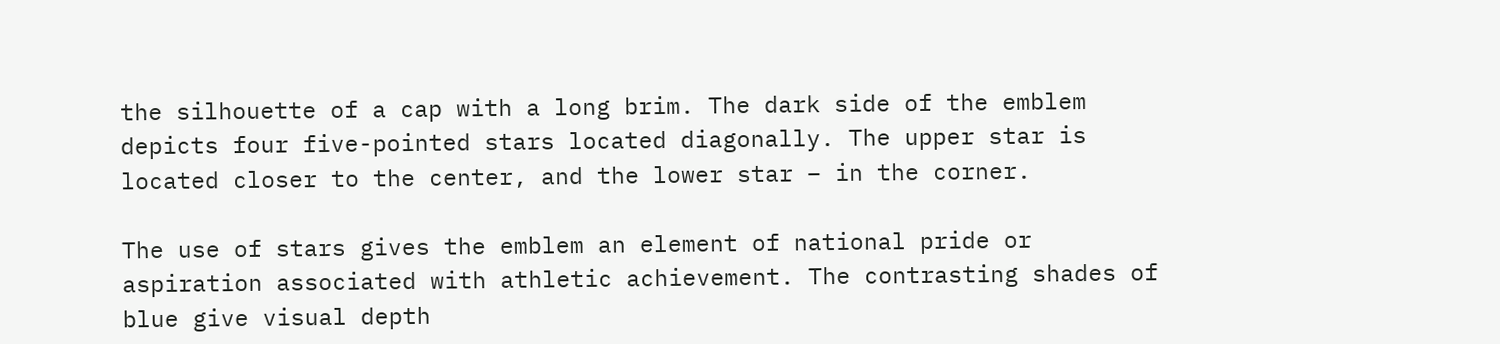the silhouette of a cap with a long brim. The dark side of the emblem depicts four five-pointed stars located diagonally. The upper star is located closer to the center, and the lower star – in the corner.

The use of stars gives the emblem an element of national pride or aspiration associated with athletic achievement. The contrasting shades of blue give visual depth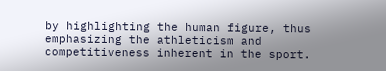by highlighting the human figure, thus emphasizing the athleticism and competitiveness inherent in the sport.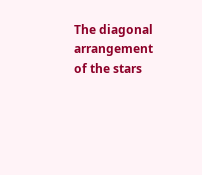The diagonal arrangement of the stars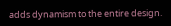adds dynamism to the entire design.